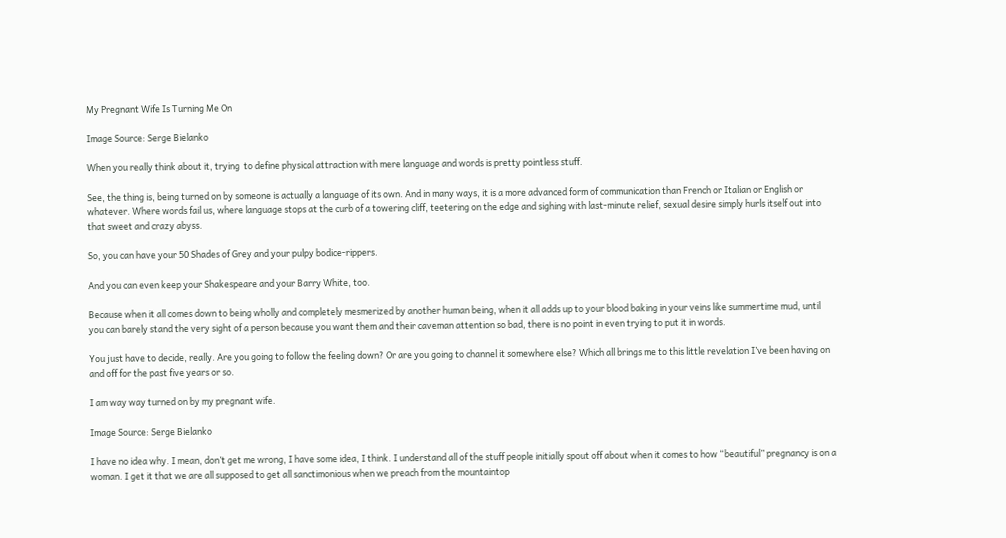My Pregnant Wife Is Turning Me On

Image Source: Serge Bielanko

When you really think about it, trying  to define physical attraction with mere language and words is pretty pointless stuff.

See, the thing is, being turned on by someone is actually a language of its own. And in many ways, it is a more advanced form of communication than French or Italian or English or whatever. Where words fail us, where language stops at the curb of a towering cliff, teetering on the edge and sighing with last-minute relief, sexual desire simply hurls itself out into that sweet and crazy abyss.

So, you can have your 50 Shades of Grey and your pulpy bodice-rippers.

And you can even keep your Shakespeare and your Barry White, too.

Because when it all comes down to being wholly and completely mesmerized by another human being, when it all adds up to your blood baking in your veins like summertime mud, until you can barely stand the very sight of a person because you want them and their caveman attention so bad, there is no point in even trying to put it in words.

You just have to decide, really. Are you going to follow the feeling down? Or are you going to channel it somewhere else? Which all brings me to this little revelation I’ve been having on and off for the past five years or so.

I am way way turned on by my pregnant wife.

Image Source: Serge Bielanko

I have no idea why. I mean, don’t get me wrong, I have some idea, I think. I understand all of the stuff people initially spout off about when it comes to how “beautiful” pregnancy is on a woman. I get it that we are all supposed to get all sanctimonious when we preach from the mountaintop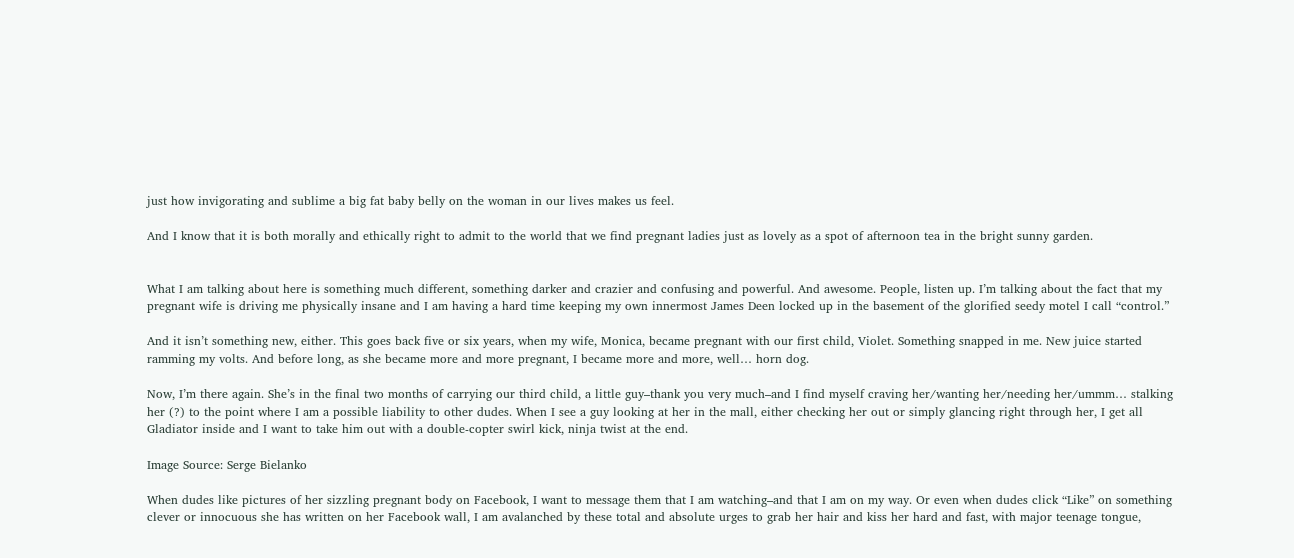just how invigorating and sublime a big fat baby belly on the woman in our lives makes us feel.

And I know that it is both morally and ethically right to admit to the world that we find pregnant ladies just as lovely as a spot of afternoon tea in the bright sunny garden.


What I am talking about here is something much different, something darker and crazier and confusing and powerful. And awesome. People, listen up. I’m talking about the fact that my pregnant wife is driving me physically insane and I am having a hard time keeping my own innermost James Deen locked up in the basement of the glorified seedy motel I call “control.”

And it isn’t something new, either. This goes back five or six years, when my wife, Monica, became pregnant with our first child, Violet. Something snapped in me. New juice started ramming my volts. And before long, as she became more and more pregnant, I became more and more, well… horn dog.

Now, I’m there again. She’s in the final two months of carrying our third child, a little guy–thank you very much–and I find myself craving her/wanting her/needing her/ummm… stalking her (?) to the point where I am a possible liability to other dudes. When I see a guy looking at her in the mall, either checking her out or simply glancing right through her, I get all Gladiator inside and I want to take him out with a double-copter swirl kick, ninja twist at the end.

Image Source: Serge Bielanko

When dudes like pictures of her sizzling pregnant body on Facebook, I want to message them that I am watching–and that I am on my way. Or even when dudes click “Like” on something clever or innocuous she has written on her Facebook wall, I am avalanched by these total and absolute urges to grab her hair and kiss her hard and fast, with major teenage tongue,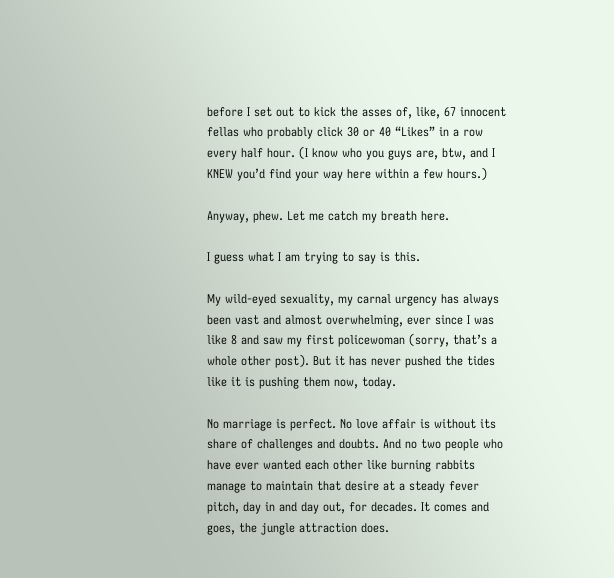before I set out to kick the asses of, like, 67 innocent fellas who probably click 30 or 40 “Likes” in a row every half hour. (I know who you guys are, btw, and I KNEW you’d find your way here within a few hours.)

Anyway, phew. Let me catch my breath here.

I guess what I am trying to say is this.

My wild-eyed sexuality, my carnal urgency has always been vast and almost overwhelming, ever since I was like 8 and saw my first policewoman (sorry, that’s a whole other post). But it has never pushed the tides like it is pushing them now, today.

No marriage is perfect. No love affair is without its share of challenges and doubts. And no two people who have ever wanted each other like burning rabbits manage to maintain that desire at a steady fever pitch, day in and day out, for decades. It comes and goes, the jungle attraction does.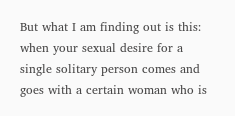But what I am finding out is this: when your sexual desire for a single solitary person comes and goes with a certain woman who is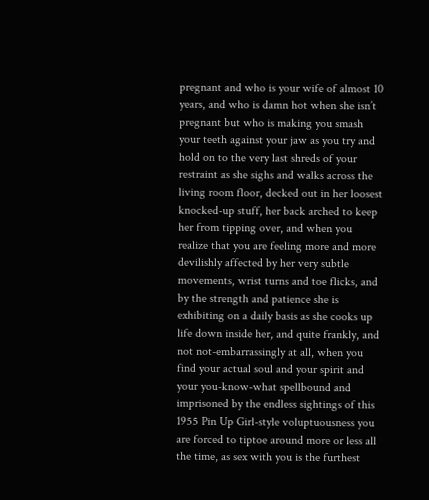pregnant and who is your wife of almost 10 years, and who is damn hot when she isn’t pregnant but who is making you smash your teeth against your jaw as you try and hold on to the very last shreds of your restraint as she sighs and walks across the living room floor, decked out in her loosest knocked-up stuff, her back arched to keep her from tipping over, and when you realize that you are feeling more and more devilishly affected by her very subtle movements, wrist turns and toe flicks, and by the strength and patience she is exhibiting on a daily basis as she cooks up life down inside her, and quite frankly, and not not-embarrassingly at all, when you find your actual soul and your spirit and your you-know-what spellbound and imprisoned by the endless sightings of this 1955 Pin Up Girl-style voluptuousness you are forced to tiptoe around more or less all the time, as sex with you is the furthest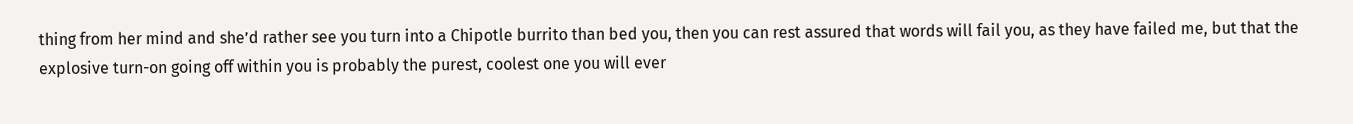thing from her mind and she’d rather see you turn into a Chipotle burrito than bed you, then you can rest assured that words will fail you, as they have failed me, but that the explosive turn-on going off within you is probably the purest, coolest one you will ever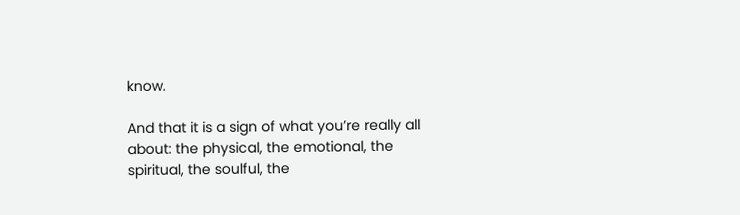know.

And that it is a sign of what you’re really all about: the physical, the emotional, the spiritual, the soulful, the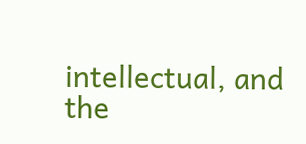intellectual, and the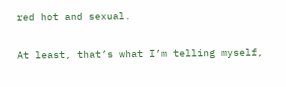red hot and sexual.

At least, that’s what I’m telling myself,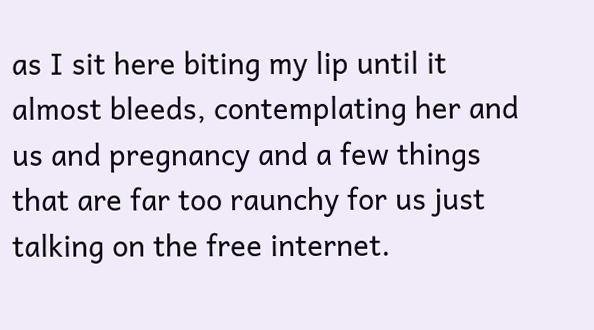as I sit here biting my lip until it almost bleeds, contemplating her and us and pregnancy and a few things that are far too raunchy for us just talking on the free internet.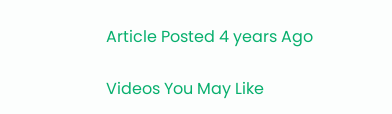Article Posted 4 years Ago

Videos You May Like